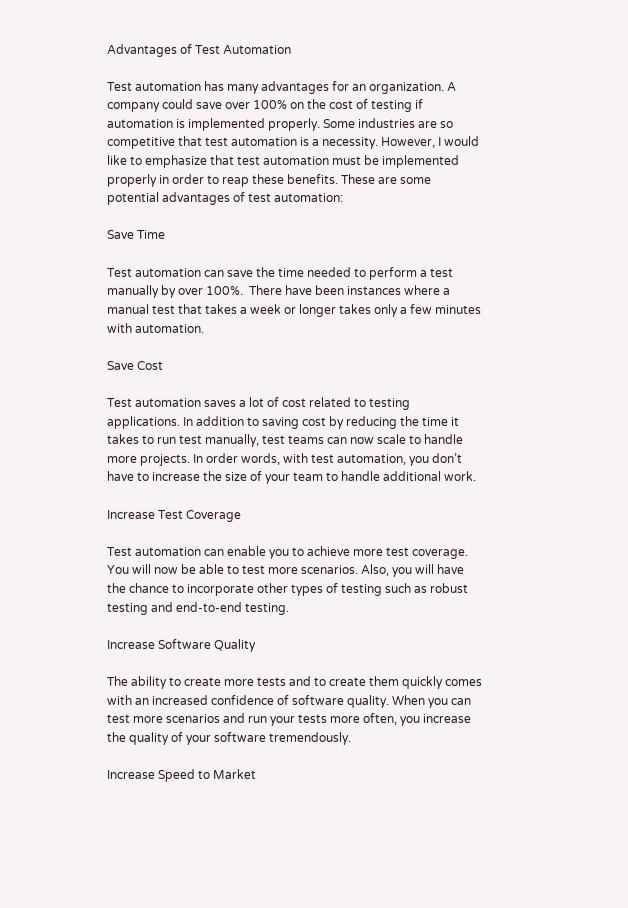Advantages of Test Automation

Test automation has many advantages for an organization. A company could save over 100% on the cost of testing if automation is implemented properly. Some industries are so competitive that test automation is a necessity. However, I would like to emphasize that test automation must be implemented properly in order to reap these benefits. These are some potential advantages of test automation:

Save Time

Test automation can save the time needed to perform a test manually by over 100%.  There have been instances where a manual test that takes a week or longer takes only a few minutes with automation.

Save Cost

Test automation saves a lot of cost related to testing applications. In addition to saving cost by reducing the time it takes to run test manually, test teams can now scale to handle more projects. In order words, with test automation, you don’t have to increase the size of your team to handle additional work.

Increase Test Coverage

Test automation can enable you to achieve more test coverage. You will now be able to test more scenarios. Also, you will have the chance to incorporate other types of testing such as robust testing and end-to-end testing.

Increase Software Quality

The ability to create more tests and to create them quickly comes with an increased confidence of software quality. When you can test more scenarios and run your tests more often, you increase the quality of your software tremendously.

Increase Speed to Market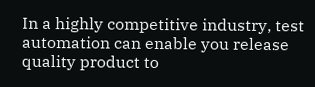In a highly competitive industry, test automation can enable you release quality product to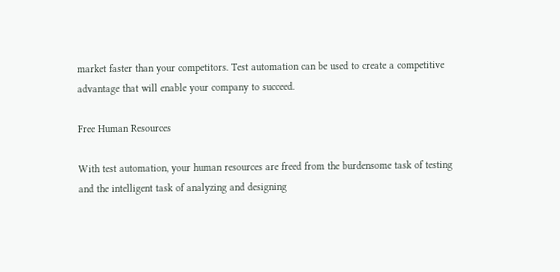market faster than your competitors. Test automation can be used to create a competitive advantage that will enable your company to succeed.

Free Human Resources

With test automation, your human resources are freed from the burdensome task of testing and the intelligent task of analyzing and designing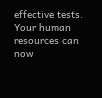effective tests.  Your human resources can now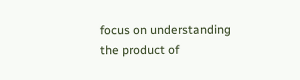focus on understanding the product of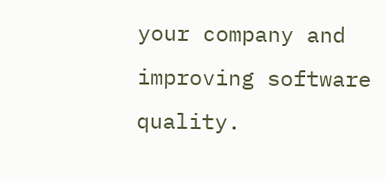your company and improving software quality.